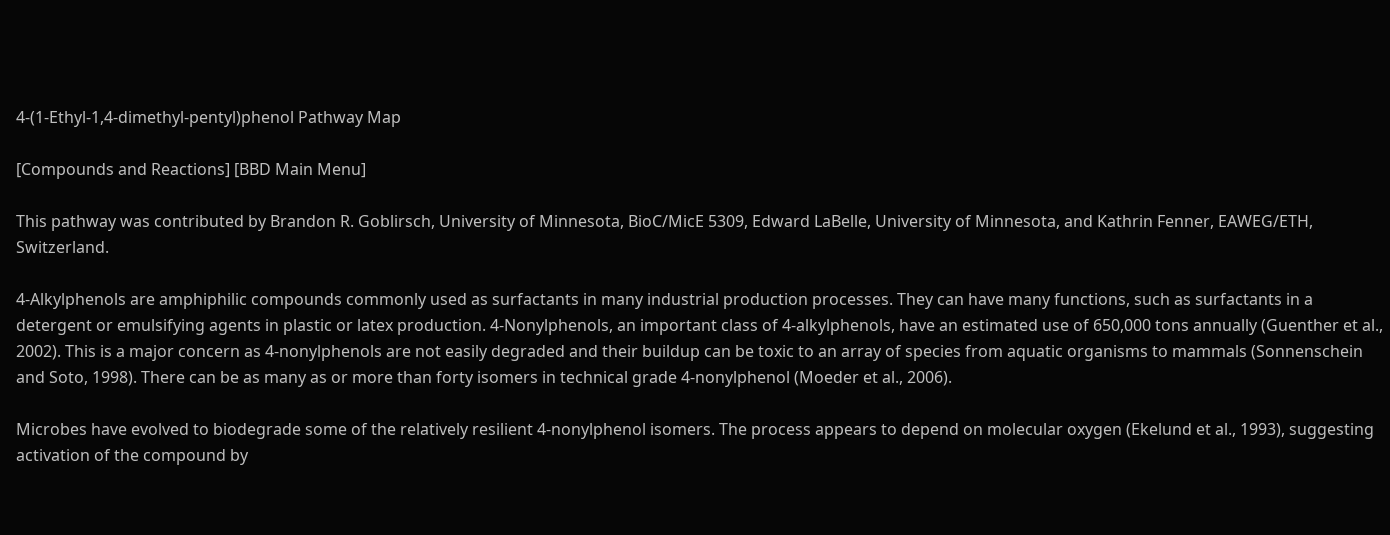4-(1-Ethyl-1,4-dimethyl-pentyl)phenol Pathway Map

[Compounds and Reactions] [BBD Main Menu]

This pathway was contributed by Brandon R. Goblirsch, University of Minnesota, BioC/MicE 5309, Edward LaBelle, University of Minnesota, and Kathrin Fenner, EAWEG/ETH, Switzerland.

4-Alkylphenols are amphiphilic compounds commonly used as surfactants in many industrial production processes. They can have many functions, such as surfactants in a detergent or emulsifying agents in plastic or latex production. 4-Nonylphenols, an important class of 4-alkylphenols, have an estimated use of 650,000 tons annually (Guenther et al., 2002). This is a major concern as 4-nonylphenols are not easily degraded and their buildup can be toxic to an array of species from aquatic organisms to mammals (Sonnenschein and Soto, 1998). There can be as many as or more than forty isomers in technical grade 4-nonylphenol (Moeder et al., 2006).

Microbes have evolved to biodegrade some of the relatively resilient 4-nonylphenol isomers. The process appears to depend on molecular oxygen (Ekelund et al., 1993), suggesting activation of the compound by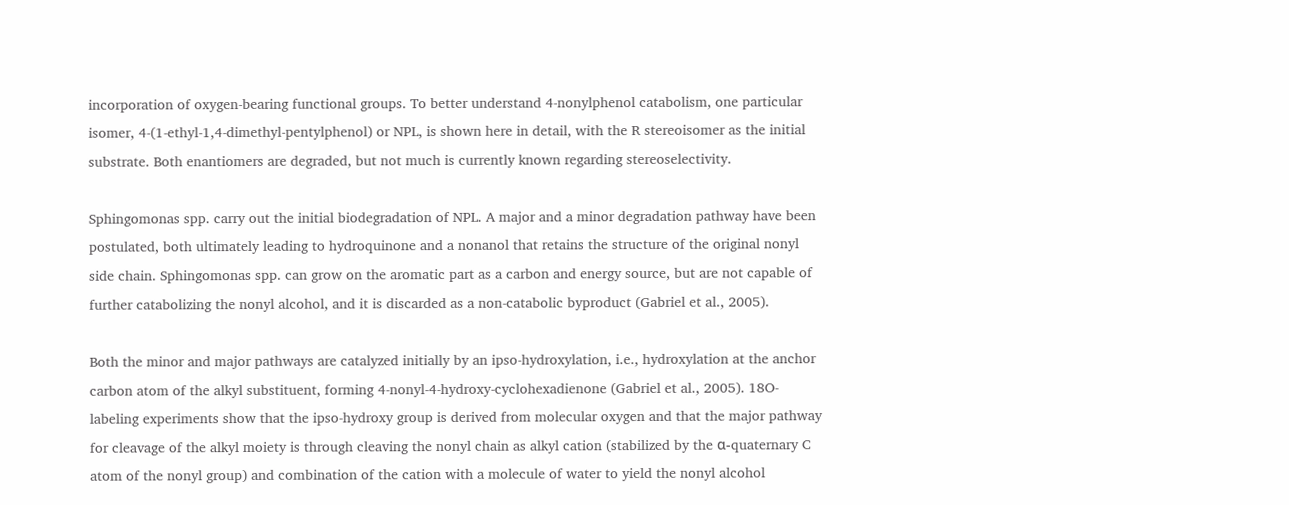incorporation of oxygen-bearing functional groups. To better understand 4-nonylphenol catabolism, one particular isomer, 4-(1-ethyl-1,4-dimethyl-pentylphenol) or NPL, is shown here in detail, with the R stereoisomer as the initial substrate. Both enantiomers are degraded, but not much is currently known regarding stereoselectivity.

Sphingomonas spp. carry out the initial biodegradation of NPL. A major and a minor degradation pathway have been postulated, both ultimately leading to hydroquinone and a nonanol that retains the structure of the original nonyl side chain. Sphingomonas spp. can grow on the aromatic part as a carbon and energy source, but are not capable of further catabolizing the nonyl alcohol, and it is discarded as a non-catabolic byproduct (Gabriel et al., 2005).

Both the minor and major pathways are catalyzed initially by an ipso-hydroxylation, i.e., hydroxylation at the anchor carbon atom of the alkyl substituent, forming 4-nonyl-4-hydroxy-cyclohexadienone (Gabriel et al., 2005). 18O-labeling experiments show that the ipso-hydroxy group is derived from molecular oxygen and that the major pathway for cleavage of the alkyl moiety is through cleaving the nonyl chain as alkyl cation (stabilized by the α-quaternary C atom of the nonyl group) and combination of the cation with a molecule of water to yield the nonyl alcohol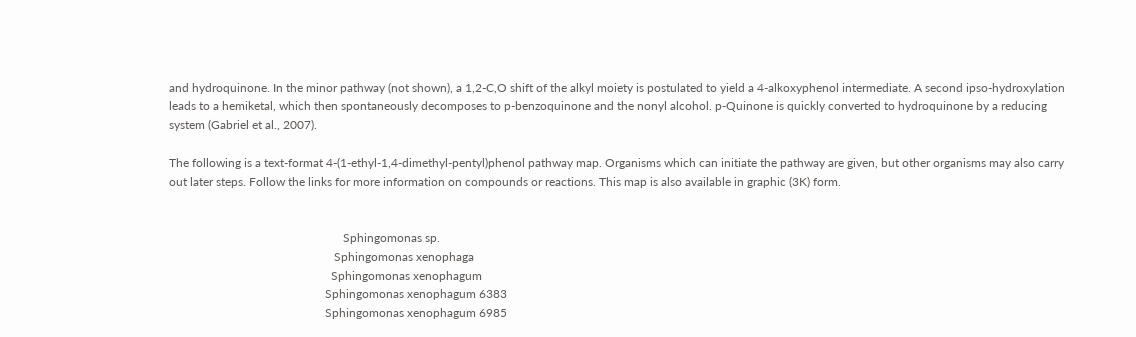and hydroquinone. In the minor pathway (not shown), a 1,2-C,O shift of the alkyl moiety is postulated to yield a 4-alkoxyphenol intermediate. A second ipso-hydroxylation leads to a hemiketal, which then spontaneously decomposes to p-benzoquinone and the nonyl alcohol. p-Quinone is quickly converted to hydroquinone by a reducing system (Gabriel et al., 2007).

The following is a text-format 4-(1-ethyl-1,4-dimethyl-pentyl)phenol pathway map. Organisms which can initiate the pathway are given, but other organisms may also carry out later steps. Follow the links for more information on compounds or reactions. This map is also available in graphic (3K) form.


                                                          Sphingomonas sp.
                                                       Sphingomonas xenophaga
                                                      Sphingomonas xenophagum
                                                    Sphingomonas xenophagum 6383
                                                    Sphingomonas xenophagum 6985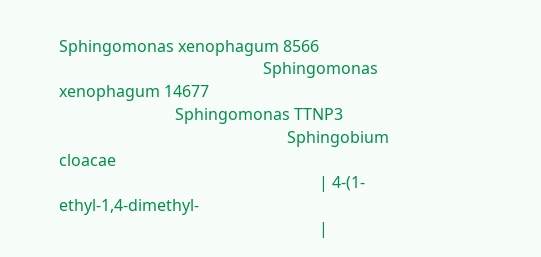Sphingomonas xenophagum 8566
                                                   Sphingomonas xenophagum 14677
                             Sphingomonas TTNP3
                                                         Sphingobium cloacae
                                                                 | 4-(1-ethyl-1,4-dimethyl-
                                                                 |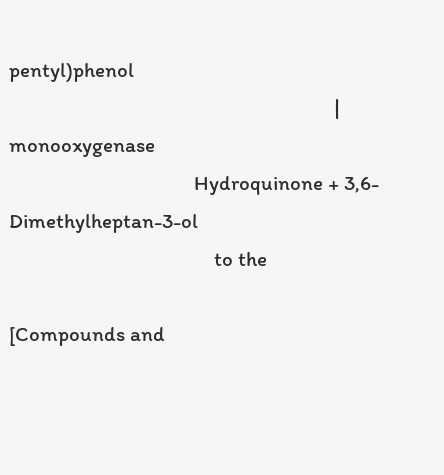pentyl)phenol
                                                                 | monooxygenase
                                     Hydroquinone + 3,6-Dimethylheptan-3-ol
                                         to the

[Compounds and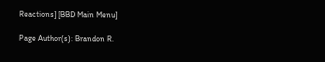Reactions] [BBD Main Menu]

Page Author(s): Brandon R.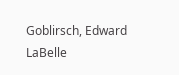Goblirsch, Edward LaBelle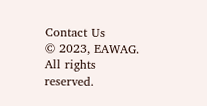Contact Us
© 2023, EAWAG. All rights reserved.